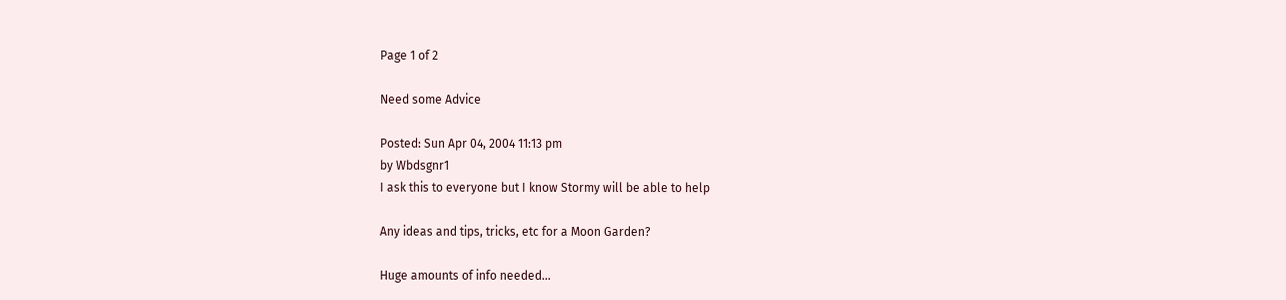Page 1 of 2

Need some Advice

Posted: Sun Apr 04, 2004 11:13 pm
by Wbdsgnr1
I ask this to everyone but I know Stormy will be able to help

Any ideas and tips, tricks, etc for a Moon Garden?

Huge amounts of info needed...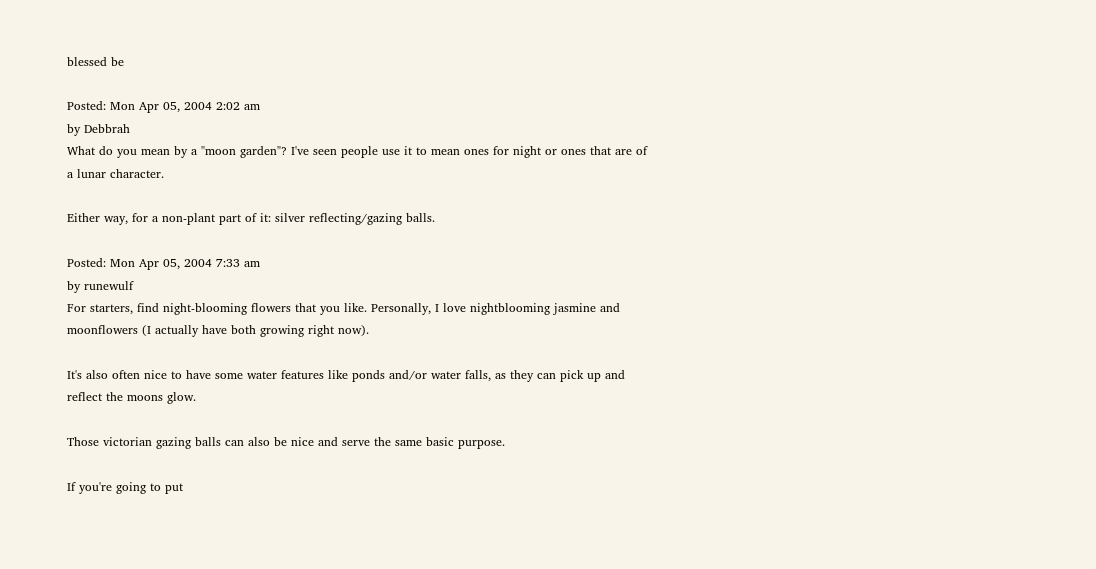blessed be

Posted: Mon Apr 05, 2004 2:02 am
by Debbrah
What do you mean by a "moon garden"? I've seen people use it to mean ones for night or ones that are of a lunar character.

Either way, for a non-plant part of it: silver reflecting/gazing balls.

Posted: Mon Apr 05, 2004 7:33 am
by runewulf
For starters, find night-blooming flowers that you like. Personally, I love nightblooming jasmine and moonflowers (I actually have both growing right now).

It's also often nice to have some water features like ponds and/or water falls, as they can pick up and reflect the moons glow.

Those victorian gazing balls can also be nice and serve the same basic purpose.

If you're going to put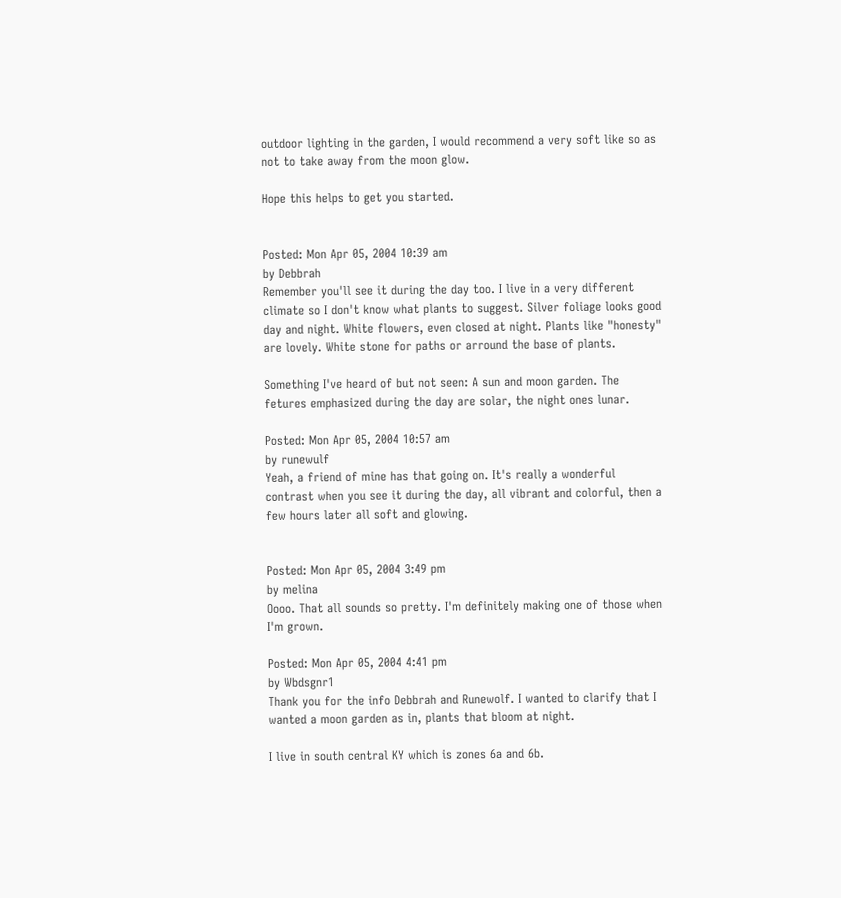outdoor lighting in the garden, I would recommend a very soft like so as not to take away from the moon glow.

Hope this helps to get you started.


Posted: Mon Apr 05, 2004 10:39 am
by Debbrah
Remember you'll see it during the day too. I live in a very different climate so I don't know what plants to suggest. Silver foliage looks good day and night. White flowers, even closed at night. Plants like "honesty" are lovely. White stone for paths or arround the base of plants.

Something I've heard of but not seen: A sun and moon garden. The fetures emphasized during the day are solar, the night ones lunar.

Posted: Mon Apr 05, 2004 10:57 am
by runewulf
Yeah, a friend of mine has that going on. It's really a wonderful contrast when you see it during the day, all vibrant and colorful, then a few hours later all soft and glowing.


Posted: Mon Apr 05, 2004 3:49 pm
by melina
Oooo. That all sounds so pretty. I'm definitely making one of those when I'm grown.

Posted: Mon Apr 05, 2004 4:41 pm
by Wbdsgnr1
Thank you for the info Debbrah and Runewolf. I wanted to clarify that I wanted a moon garden as in, plants that bloom at night.

I live in south central KY which is zones 6a and 6b.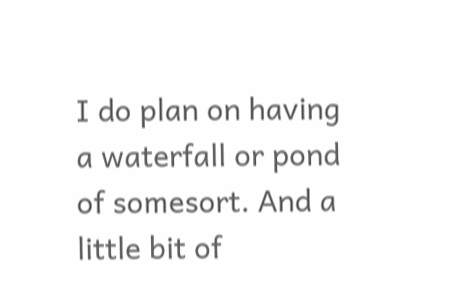I do plan on having a waterfall or pond of somesort. And a little bit of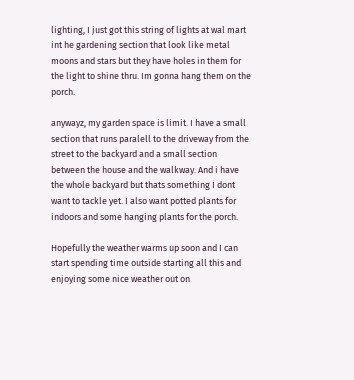lighting, I just got this string of lights at wal mart int he gardening section that look like metal moons and stars but they have holes in them for the light to shine thru. Im gonna hang them on the porch.

anywayz, my garden space is limit. I have a small section that runs paralell to the driveway from the street to the backyard and a small section between the house and the walkway. And i have the whole backyard but thats something I dont want to tackle yet. I also want potted plants for indoors and some hanging plants for the porch.

Hopefully the weather warms up soon and I can start spending time outside starting all this and enjoying some nice weather out on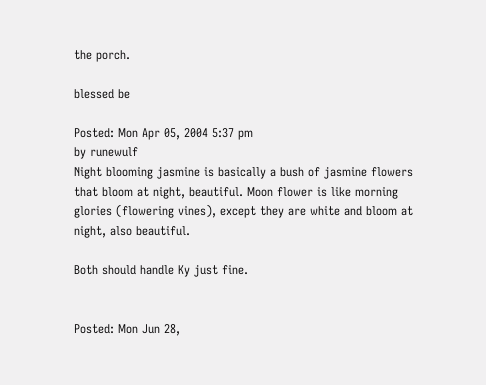the porch.

blessed be

Posted: Mon Apr 05, 2004 5:37 pm
by runewulf
Night blooming jasmine is basically a bush of jasmine flowers that bloom at night, beautiful. Moon flower is like morning glories (flowering vines), except they are white and bloom at night, also beautiful.

Both should handle Ky just fine.


Posted: Mon Jun 28,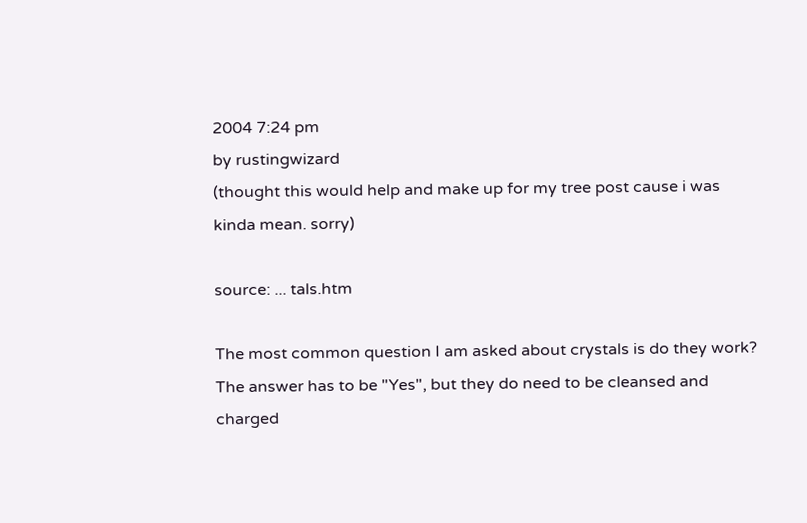2004 7:24 pm
by rustingwizard
(thought this would help and make up for my tree post cause i was kinda mean. sorry)

source: ... tals.htm

The most common question I am asked about crystals is do they work? The answer has to be "Yes", but they do need to be cleansed and charged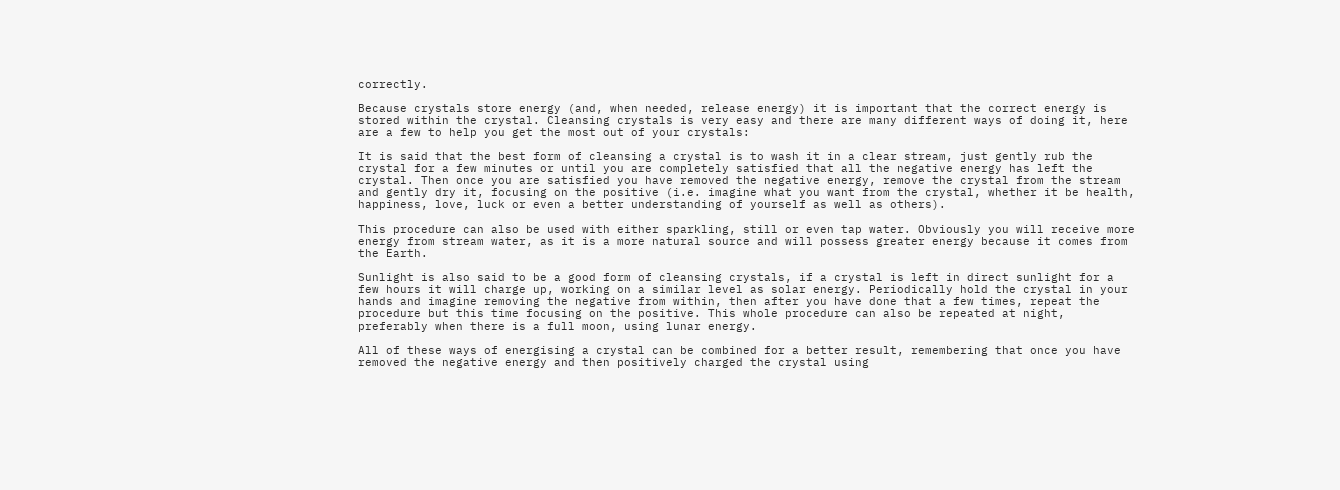correctly.

Because crystals store energy (and, when needed, release energy) it is important that the correct energy is stored within the crystal. Cleansing crystals is very easy and there are many different ways of doing it, here are a few to help you get the most out of your crystals:

It is said that the best form of cleansing a crystal is to wash it in a clear stream, just gently rub the crystal for a few minutes or until you are completely satisfied that all the negative energy has left the crystal. Then once you are satisfied you have removed the negative energy, remove the crystal from the stream and gently dry it, focusing on the positive (i.e. imagine what you want from the crystal, whether it be health, happiness, love, luck or even a better understanding of yourself as well as others).

This procedure can also be used with either sparkling, still or even tap water. Obviously you will receive more energy from stream water, as it is a more natural source and will possess greater energy because it comes from the Earth.

Sunlight is also said to be a good form of cleansing crystals, if a crystal is left in direct sunlight for a few hours it will charge up, working on a similar level as solar energy. Periodically hold the crystal in your hands and imagine removing the negative from within, then after you have done that a few times, repeat the procedure but this time focusing on the positive. This whole procedure can also be repeated at night, preferably when there is a full moon, using lunar energy.

All of these ways of energising a crystal can be combined for a better result, remembering that once you have removed the negative energy and then positively charged the crystal using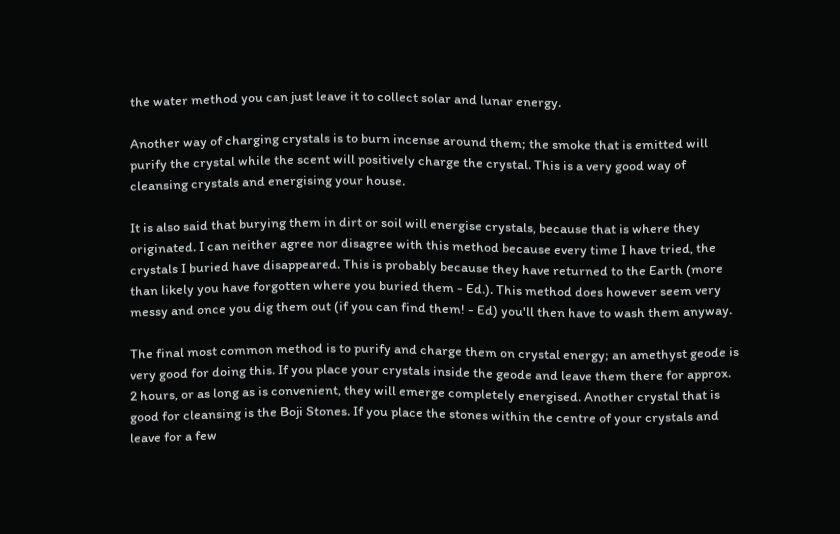the water method you can just leave it to collect solar and lunar energy.

Another way of charging crystals is to burn incense around them; the smoke that is emitted will purify the crystal while the scent will positively charge the crystal. This is a very good way of cleansing crystals and energising your house.

It is also said that burying them in dirt or soil will energise crystals, because that is where they originated. I can neither agree nor disagree with this method because every time I have tried, the crystals I buried have disappeared. This is probably because they have returned to the Earth (more than likely you have forgotten where you buried them - Ed.). This method does however seem very messy and once you dig them out (if you can find them! - Ed) you'll then have to wash them anyway.

The final most common method is to purify and charge them on crystal energy; an amethyst geode is very good for doing this. If you place your crystals inside the geode and leave them there for approx. 2 hours, or as long as is convenient, they will emerge completely energised. Another crystal that is good for cleansing is the Boji Stones. If you place the stones within the centre of your crystals and leave for a few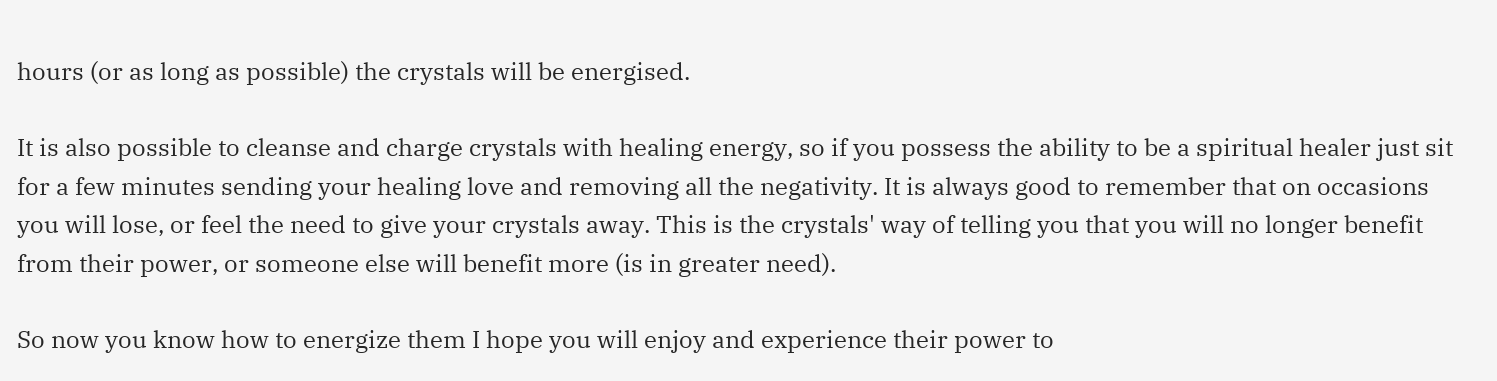hours (or as long as possible) the crystals will be energised.

It is also possible to cleanse and charge crystals with healing energy, so if you possess the ability to be a spiritual healer just sit for a few minutes sending your healing love and removing all the negativity. It is always good to remember that on occasions you will lose, or feel the need to give your crystals away. This is the crystals' way of telling you that you will no longer benefit from their power, or someone else will benefit more (is in greater need).

So now you know how to energize them I hope you will enjoy and experience their power to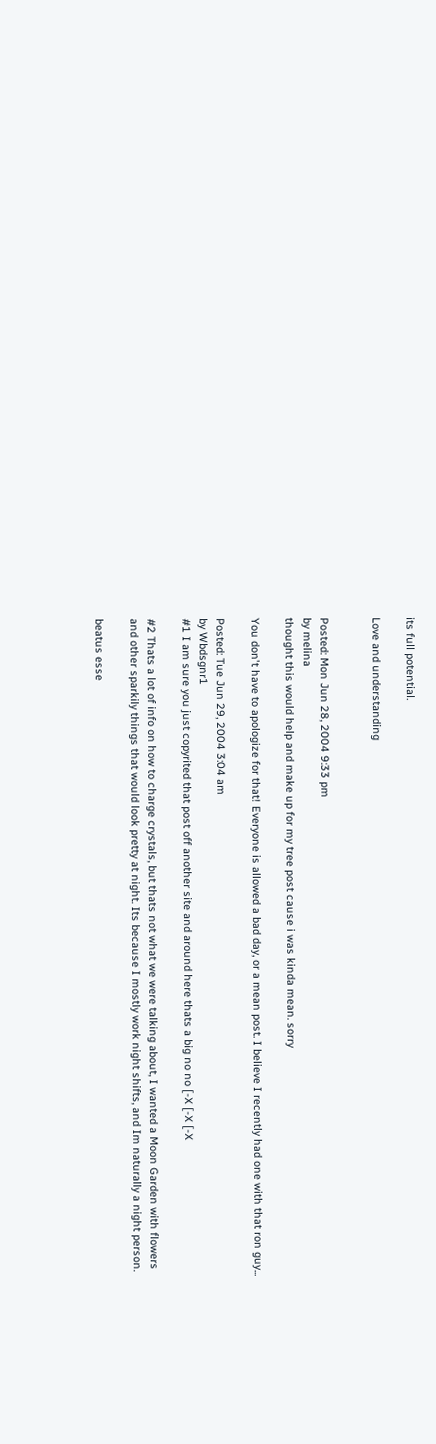its full potential.

Love and understanding


Posted: Mon Jun 28, 2004 9:33 pm
by melina
thought this would help and make up for my tree post cause i was kinda mean. sorry

You don't have to apologize for that! Everyone is allowed a bad day, or a mean post. I believe I recently had one with that ron guy...

Posted: Tue Jun 29, 2004 3:04 am
by Wbdsgnr1
#1 I am sure you just copyrited that post off another site and around here thats a big no no [-X [-X [-X

#2 Thats a lot of info on how to charge crystals, but thats not what we were talking about, I wanted a Moon Garden with flowers and other sparkily things that would look pretty at night. Its because I mostly work night shifts, and Im naturally a night person.

beatus esse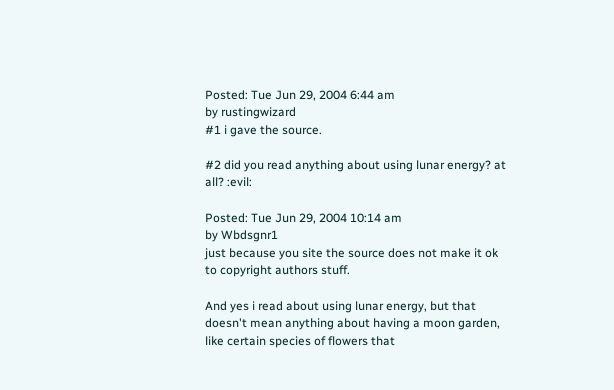Posted: Tue Jun 29, 2004 6:44 am
by rustingwizard
#1 i gave the source.

#2 did you read anything about using lunar energy? at all? :evil:

Posted: Tue Jun 29, 2004 10:14 am
by Wbdsgnr1
just because you site the source does not make it ok to copyright authors stuff.

And yes i read about using lunar energy, but that doesn't mean anything about having a moon garden, like certain species of flowers that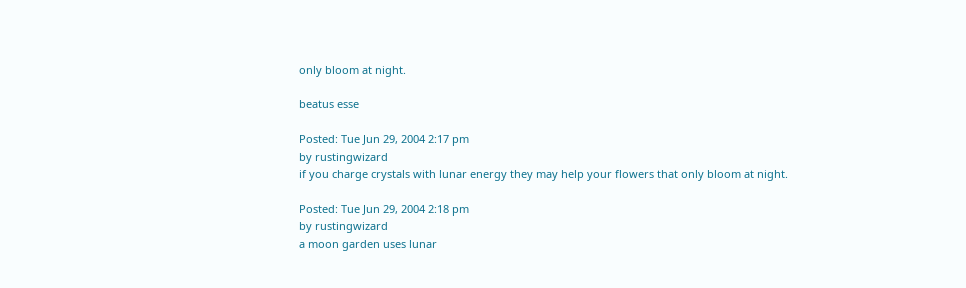only bloom at night.

beatus esse

Posted: Tue Jun 29, 2004 2:17 pm
by rustingwizard
if you charge crystals with lunar energy they may help your flowers that only bloom at night.

Posted: Tue Jun 29, 2004 2:18 pm
by rustingwizard
a moon garden uses lunar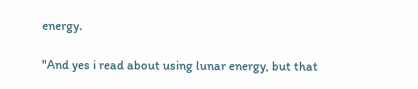energy.

"And yes i read about using lunar energy, but that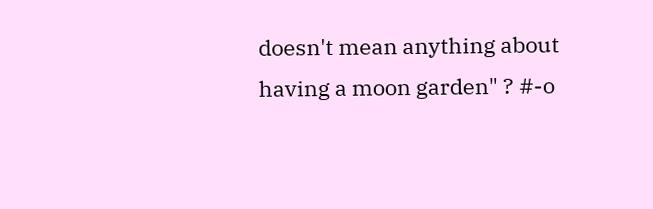doesn't mean anything about having a moon garden" ? #-o